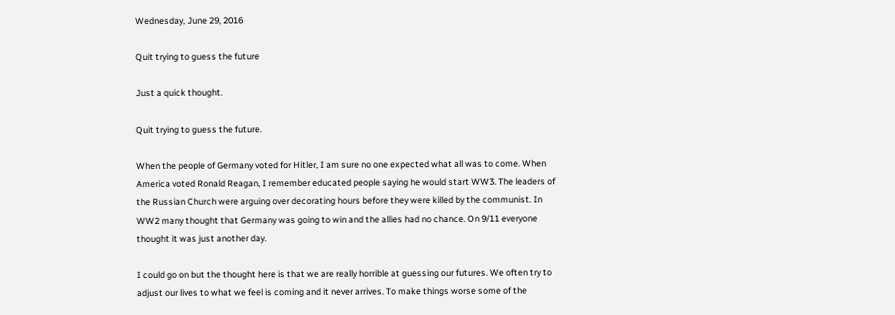Wednesday, June 29, 2016

Quit trying to guess the future

Just a quick thought.

Quit trying to guess the future.

When the people of Germany voted for Hitler, I am sure no one expected what all was to come. When America voted Ronald Reagan, I remember educated people saying he would start WW3. The leaders of the Russian Church were arguing over decorating hours before they were killed by the communist. In WW2 many thought that Germany was going to win and the allies had no chance. On 9/11 everyone thought it was just another day.

I could go on but the thought here is that we are really horrible at guessing our futures. We often try to adjust our lives to what we feel is coming and it never arrives. To make things worse some of the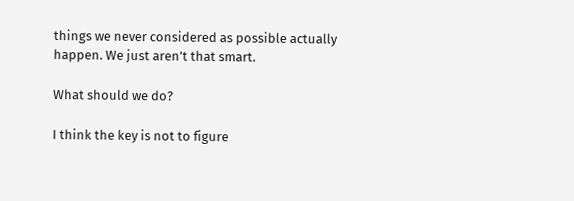things we never considered as possible actually happen. We just aren’t that smart.

What should we do?

I think the key is not to figure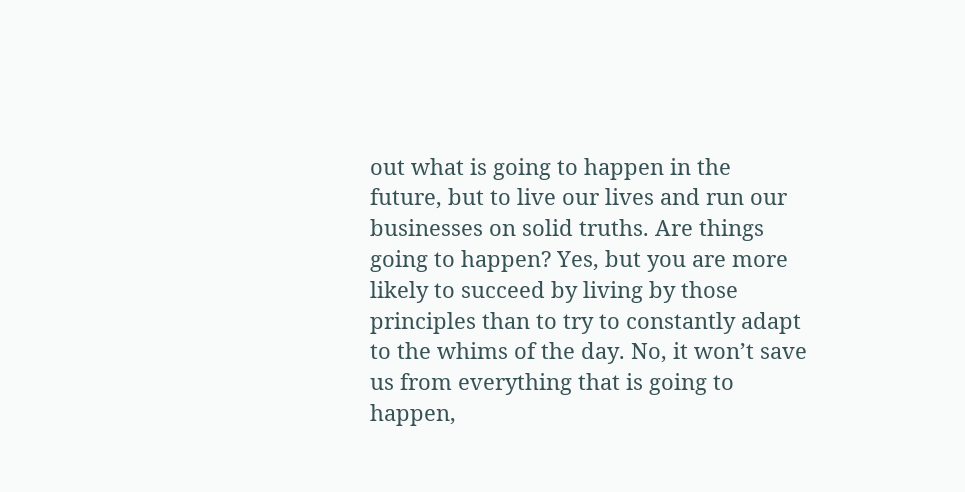out what is going to happen in the future, but to live our lives and run our businesses on solid truths. Are things going to happen? Yes, but you are more likely to succeed by living by those principles than to try to constantly adapt to the whims of the day. No, it won’t save us from everything that is going to happen,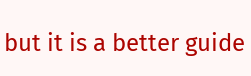but it is a better guide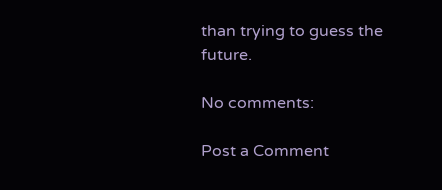than trying to guess the future.

No comments:

Post a Comment